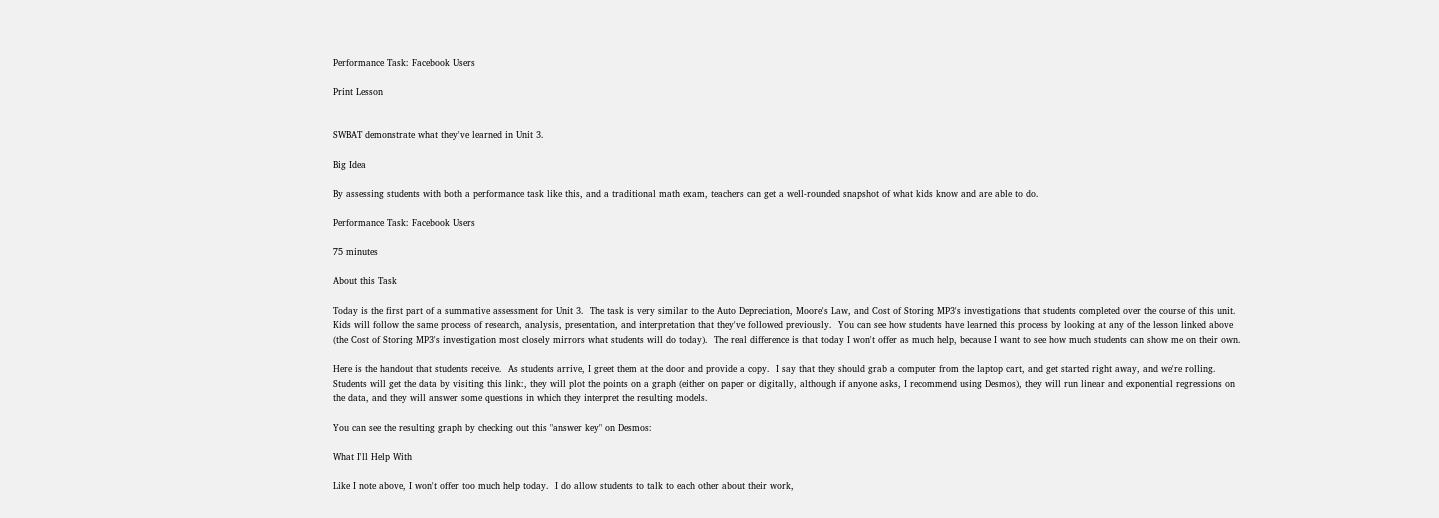Performance Task: Facebook Users

Print Lesson


SWBAT demonstrate what they've learned in Unit 3.

Big Idea

By assessing students with both a performance task like this, and a traditional math exam, teachers can get a well-rounded snapshot of what kids know and are able to do.

Performance Task: Facebook Users

75 minutes

About this Task

Today is the first part of a summative assessment for Unit 3.  The task is very similar to the Auto Depreciation, Moore's Law, and Cost of Storing MP3's investigations that students completed over the course of this unit.  Kids will follow the same process of research, analysis, presentation, and interpretation that they've followed previously.  You can see how students have learned this process by looking at any of the lesson linked above (the Cost of Storing MP3's investigation most closely mirrors what students will do today).  The real difference is that today I won't offer as much help, because I want to see how much students can show me on their own.

Here is the handout that students receive.  As students arrive, I greet them at the door and provide a copy.  I say that they should grab a computer from the laptop cart, and get started right away, and we're rolling.  Students will get the data by visiting this link:, they will plot the points on a graph (either on paper or digitally, although if anyone asks, I recommend using Desmos), they will run linear and exponential regressions on the data, and they will answer some questions in which they interpret the resulting models.

You can see the resulting graph by checking out this "answer key" on Desmos:

What I'll Help With

Like I note above, I won't offer too much help today.  I do allow students to talk to each other about their work,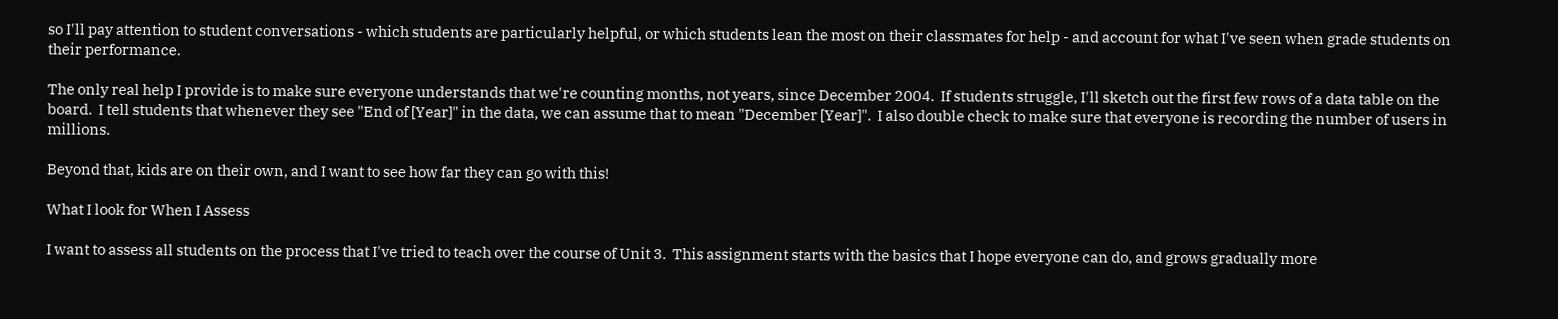so I'll pay attention to student conversations - which students are particularly helpful, or which students lean the most on their classmates for help - and account for what I've seen when grade students on their performance.

The only real help I provide is to make sure everyone understands that we're counting months, not years, since December 2004.  If students struggle, I'll sketch out the first few rows of a data table on the board.  I tell students that whenever they see "End of [Year]" in the data, we can assume that to mean "December [Year]".  I also double check to make sure that everyone is recording the number of users in millions.

Beyond that, kids are on their own, and I want to see how far they can go with this!

What I look for When I Assess

I want to assess all students on the process that I've tried to teach over the course of Unit 3.  This assignment starts with the basics that I hope everyone can do, and grows gradually more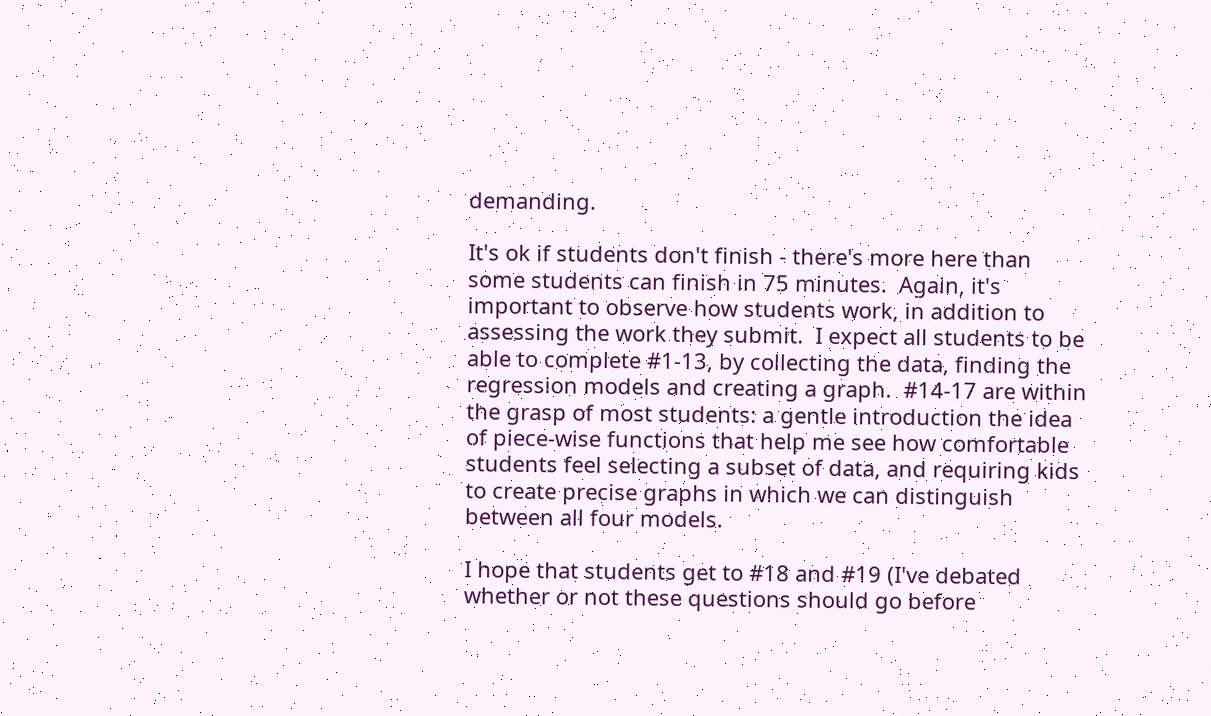demanding.

It's ok if students don't finish - there's more here than some students can finish in 75 minutes.  Again, it's important to observe how students work, in addition to assessing the work they submit.  I expect all students to be able to complete #1-13, by collecting the data, finding the regression models and creating a graph.  #14-17 are within the grasp of most students: a gentle introduction the idea of piece-wise functions that help me see how comfortable students feel selecting a subset of data, and requiring kids to create precise graphs in which we can distinguish between all four models.

I hope that students get to #18 and #19 (I've debated whether or not these questions should go before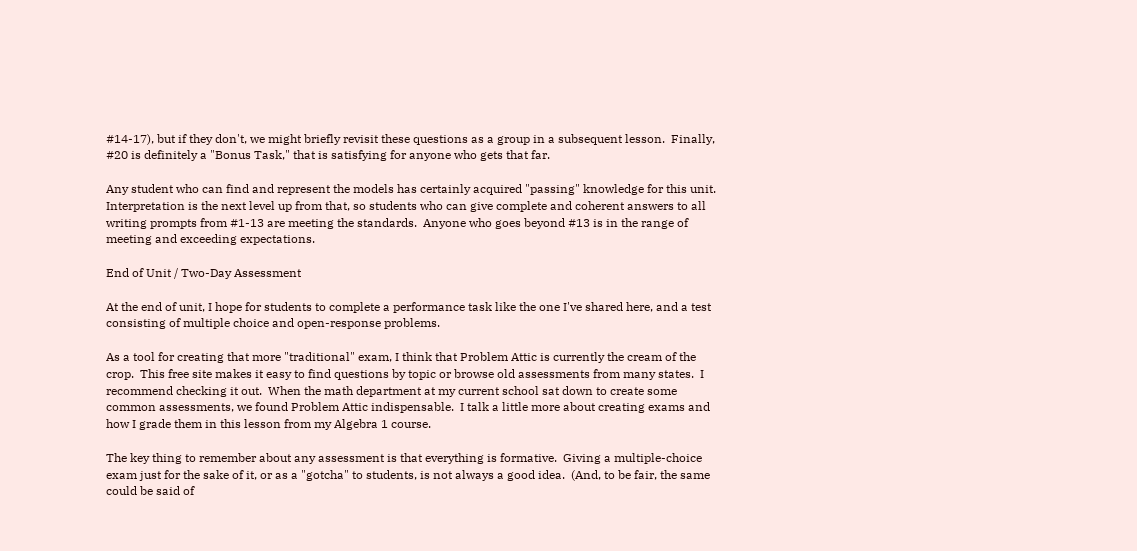#14-17), but if they don't, we might briefly revisit these questions as a group in a subsequent lesson.  Finally, #20 is definitely a "Bonus Task," that is satisfying for anyone who gets that far.

Any student who can find and represent the models has certainly acquired "passing" knowledge for this unit.  Interpretation is the next level up from that, so students who can give complete and coherent answers to all writing prompts from #1-13 are meeting the standards.  Anyone who goes beyond #13 is in the range of meeting and exceeding expectations.

End of Unit / Two-Day Assessment

At the end of unit, I hope for students to complete a performance task like the one I've shared here, and a test consisting of multiple choice and open-response problems.

As a tool for creating that more "traditional" exam, I think that Problem Attic is currently the cream of the crop.  This free site makes it easy to find questions by topic or browse old assessments from many states.  I recommend checking it out.  When the math department at my current school sat down to create some common assessments, we found Problem Attic indispensable.  I talk a little more about creating exams and how I grade them in this lesson from my Algebra 1 course.

The key thing to remember about any assessment is that everything is formative.  Giving a multiple-choice exam just for the sake of it, or as a "gotcha" to students, is not always a good idea.  (And, to be fair, the same could be said of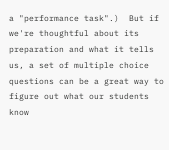a "performance task".)  But if we're thoughtful about its preparation and what it tells us, a set of multiple choice questions can be a great way to figure out what our students know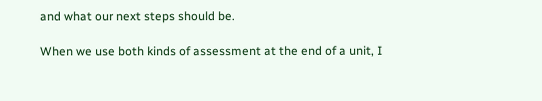and what our next steps should be.

When we use both kinds of assessment at the end of a unit, I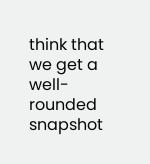think that we get a well-rounded snapshot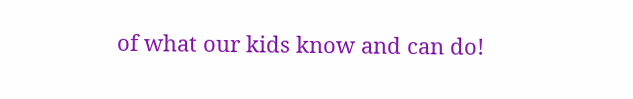of what our kids know and can do!